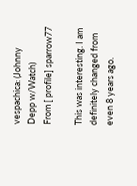vespachica: (Johnny Depp w/Watch)
From [ profile] sparrow77

This was interesting. I am definitely changed from even 8 years ago.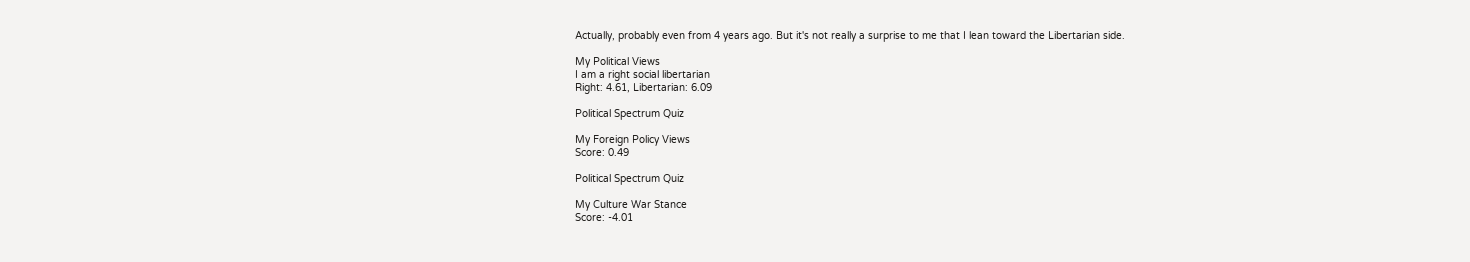Actually, probably even from 4 years ago. But it's not really a surprise to me that I lean toward the Libertarian side.

My Political Views
I am a right social libertarian
Right: 4.61, Libertarian: 6.09

Political Spectrum Quiz

My Foreign Policy Views
Score: 0.49

Political Spectrum Quiz

My Culture War Stance
Score: -4.01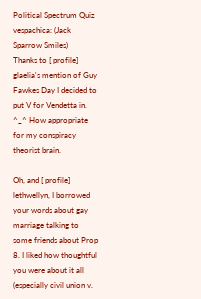Political Spectrum Quiz
vespachica: (Jack Sparrow Smiles)
Thanks to [ profile] glaelia's mention of Guy Fawkes Day I decided to put V for Vendetta in. ^_^ How appropriate for my conspiracy theorist brain.

Oh, and [ profile] lethwellyn, I borrowed your words about gay marriage talking to some friends about Prop 8. I liked how thoughtful you were about it all (especially civil union v.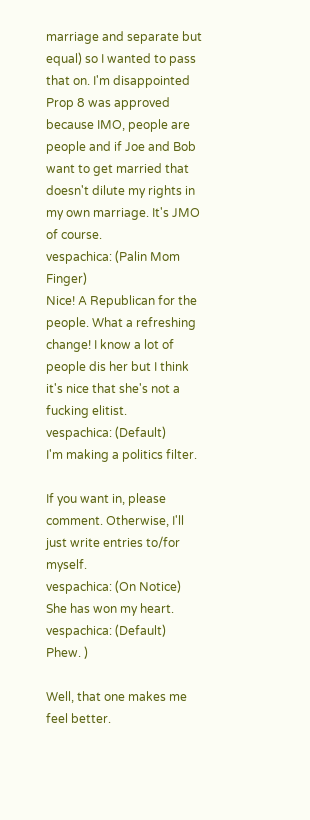marriage and separate but equal) so I wanted to pass that on. I'm disappointed Prop 8 was approved because IMO, people are people and if Joe and Bob want to get married that doesn't dilute my rights in my own marriage. It's JMO of course.
vespachica: (Palin Mom Finger)
Nice! A Republican for the people. What a refreshing change! I know a lot of people dis her but I think it's nice that she's not a fucking elitist.
vespachica: (Default)
I'm making a politics filter.

If you want in, please comment. Otherwise, I'll just write entries to/for myself.
vespachica: (On Notice)
She has won my heart.
vespachica: (Default)
Phew. )

Well, that one makes me feel better.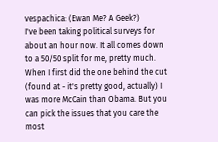vespachica: (Ewan Me? A Geek?)
I've been taking political surveys for about an hour now. It all comes down to a 50/50 split for me, pretty much. When I first did the one behind the cut (found at - it's pretty good, actually) I was more McCain than Obama. But you can pick the issues that you care the most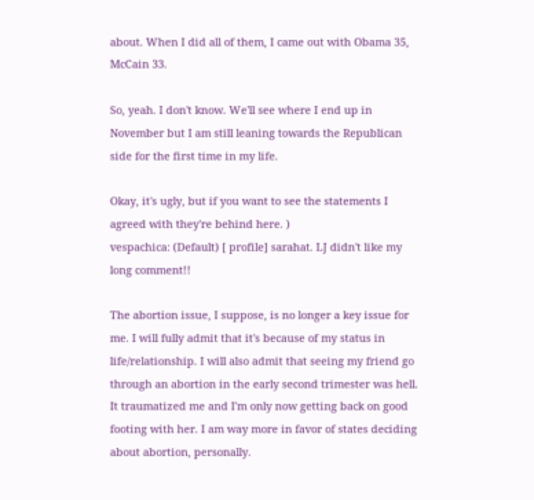about. When I did all of them, I came out with Obama 35, McCain 33.

So, yeah. I don't know. We'll see where I end up in November but I am still leaning towards the Republican side for the first time in my life.

Okay, it's ugly, but if you want to see the statements I agreed with they're behind here. )
vespachica: (Default) [ profile] sarahat. LJ didn't like my long comment!!

The abortion issue, I suppose, is no longer a key issue for me. I will fully admit that it's because of my status in life/relationship. I will also admit that seeing my friend go through an abortion in the early second trimester was hell. It traumatized me and I'm only now getting back on good footing with her. I am way more in favor of states deciding about abortion, personally.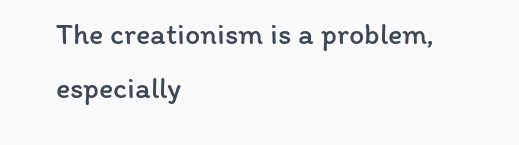The creationism is a problem, especially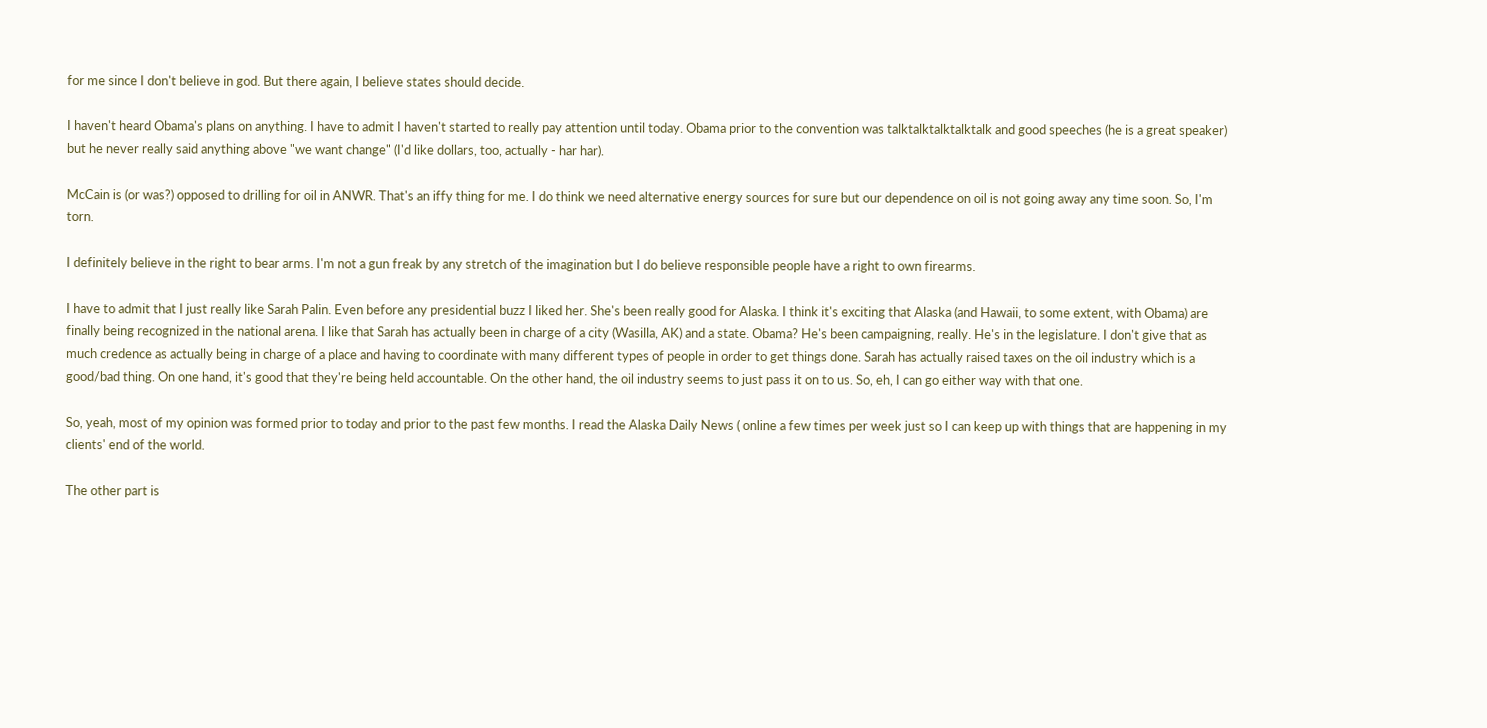for me since I don't believe in god. But there again, I believe states should decide.

I haven't heard Obama's plans on anything. I have to admit I haven't started to really pay attention until today. Obama prior to the convention was talktalktalktalktalk and good speeches (he is a great speaker) but he never really said anything above "we want change" (I'd like dollars, too, actually - har har).

McCain is (or was?) opposed to drilling for oil in ANWR. That's an iffy thing for me. I do think we need alternative energy sources for sure but our dependence on oil is not going away any time soon. So, I'm torn.

I definitely believe in the right to bear arms. I'm not a gun freak by any stretch of the imagination but I do believe responsible people have a right to own firearms.

I have to admit that I just really like Sarah Palin. Even before any presidential buzz I liked her. She's been really good for Alaska. I think it's exciting that Alaska (and Hawaii, to some extent, with Obama) are finally being recognized in the national arena. I like that Sarah has actually been in charge of a city (Wasilla, AK) and a state. Obama? He's been campaigning, really. He's in the legislature. I don't give that as much credence as actually being in charge of a place and having to coordinate with many different types of people in order to get things done. Sarah has actually raised taxes on the oil industry which is a good/bad thing. On one hand, it's good that they're being held accountable. On the other hand, the oil industry seems to just pass it on to us. So, eh, I can go either way with that one.

So, yeah, most of my opinion was formed prior to today and prior to the past few months. I read the Alaska Daily News ( online a few times per week just so I can keep up with things that are happening in my clients' end of the world.

The other part is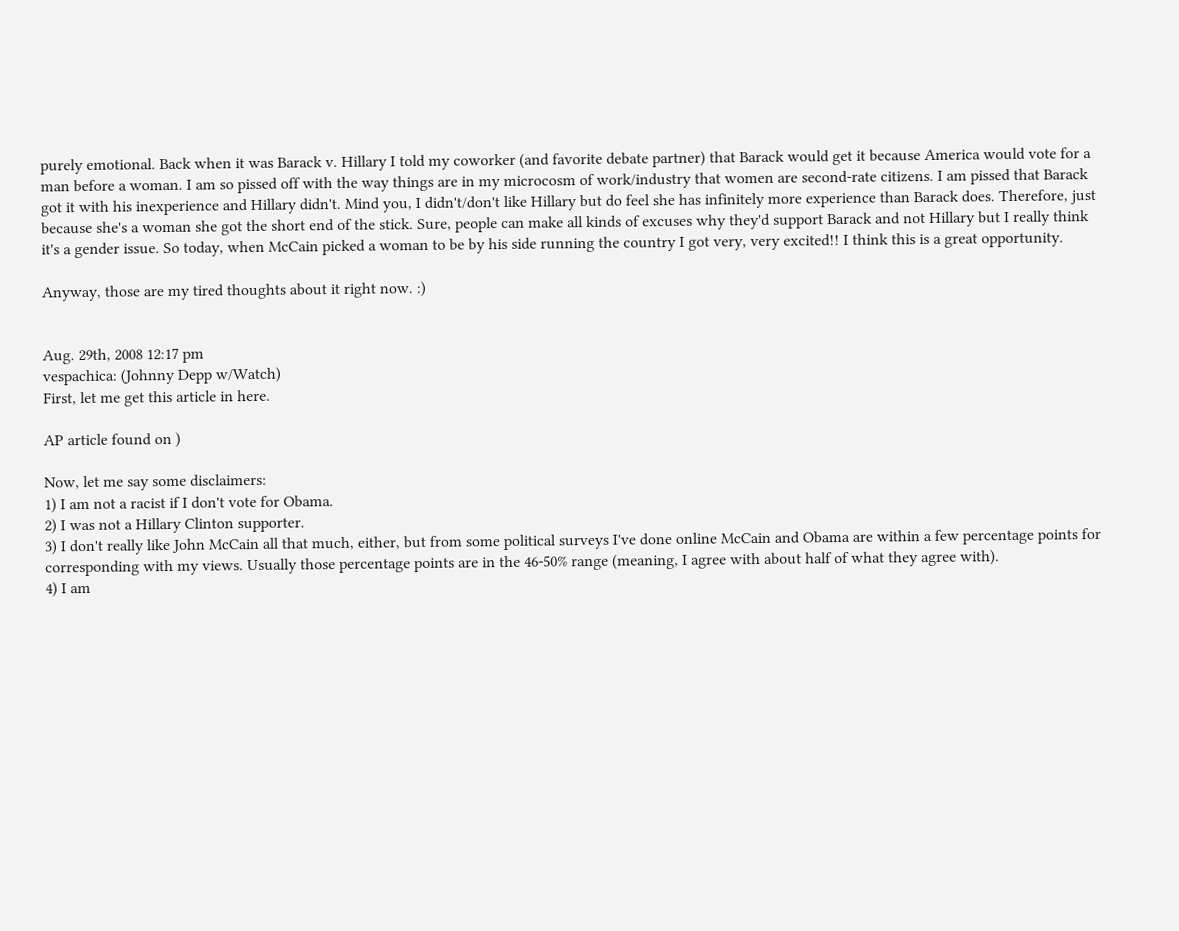purely emotional. Back when it was Barack v. Hillary I told my coworker (and favorite debate partner) that Barack would get it because America would vote for a man before a woman. I am so pissed off with the way things are in my microcosm of work/industry that women are second-rate citizens. I am pissed that Barack got it with his inexperience and Hillary didn't. Mind you, I didn't/don't like Hillary but do feel she has infinitely more experience than Barack does. Therefore, just because she's a woman she got the short end of the stick. Sure, people can make all kinds of excuses why they'd support Barack and not Hillary but I really think it's a gender issue. So today, when McCain picked a woman to be by his side running the country I got very, very excited!! I think this is a great opportunity.

Anyway, those are my tired thoughts about it right now. :)


Aug. 29th, 2008 12:17 pm
vespachica: (Johnny Depp w/Watch)
First, let me get this article in here.

AP article found on )

Now, let me say some disclaimers:
1) I am not a racist if I don't vote for Obama.
2) I was not a Hillary Clinton supporter.
3) I don't really like John McCain all that much, either, but from some political surveys I've done online McCain and Obama are within a few percentage points for corresponding with my views. Usually those percentage points are in the 46-50% range (meaning, I agree with about half of what they agree with).
4) I am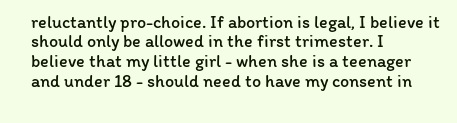reluctantly pro-choice. If abortion is legal, I believe it should only be allowed in the first trimester. I believe that my little girl - when she is a teenager and under 18 - should need to have my consent in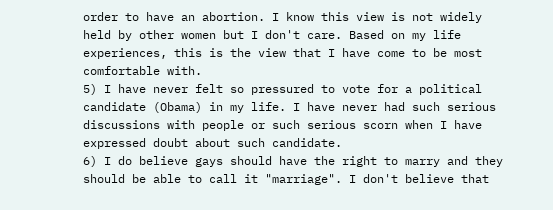order to have an abortion. I know this view is not widely held by other women but I don't care. Based on my life experiences, this is the view that I have come to be most comfortable with.
5) I have never felt so pressured to vote for a political candidate (Obama) in my life. I have never had such serious discussions with people or such serious scorn when I have expressed doubt about such candidate.
6) I do believe gays should have the right to marry and they should be able to call it "marriage". I don't believe that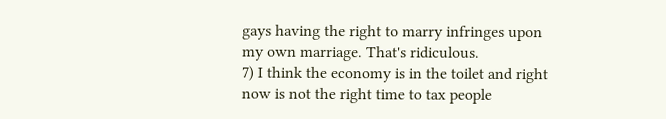gays having the right to marry infringes upon my own marriage. That's ridiculous.
7) I think the economy is in the toilet and right now is not the right time to tax people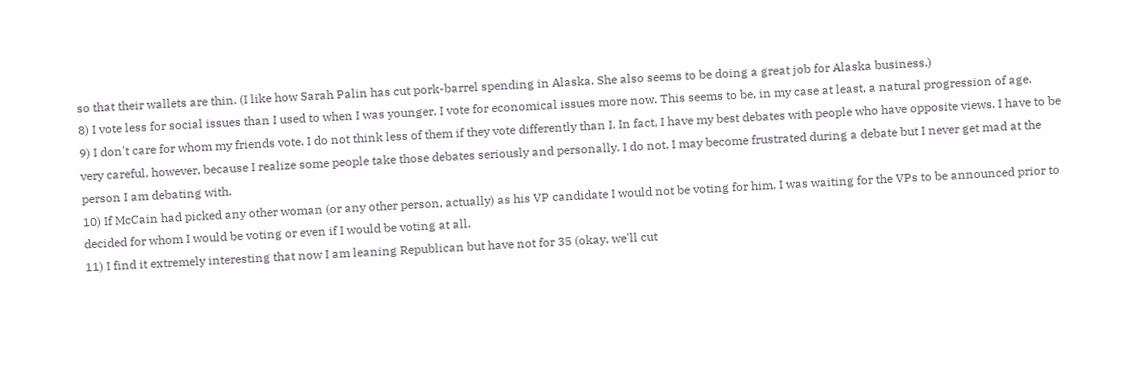so that their wallets are thin. (I like how Sarah Palin has cut pork-barrel spending in Alaska. She also seems to be doing a great job for Alaska business.)
8) I vote less for social issues than I used to when I was younger. I vote for economical issues more now. This seems to be, in my case at least, a natural progression of age.
9) I don't care for whom my friends vote. I do not think less of them if they vote differently than I. In fact, I have my best debates with people who have opposite views. I have to be very careful, however, because I realize some people take those debates seriously and personally. I do not. I may become frustrated during a debate but I never get mad at the person I am debating with.
10) If McCain had picked any other woman (or any other person, actually) as his VP candidate I would not be voting for him. I was waiting for the VPs to be announced prior to decided for whom I would be voting or even if I would be voting at all.
11) I find it extremely interesting that now I am leaning Republican but have not for 35 (okay, we'll cut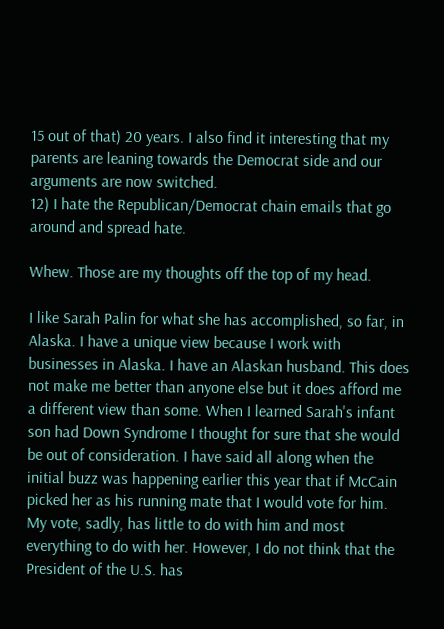15 out of that) 20 years. I also find it interesting that my parents are leaning towards the Democrat side and our arguments are now switched.
12) I hate the Republican/Democrat chain emails that go around and spread hate.

Whew. Those are my thoughts off the top of my head.

I like Sarah Palin for what she has accomplished, so far, in Alaska. I have a unique view because I work with businesses in Alaska. I have an Alaskan husband. This does not make me better than anyone else but it does afford me a different view than some. When I learned Sarah's infant son had Down Syndrome I thought for sure that she would be out of consideration. I have said all along when the initial buzz was happening earlier this year that if McCain picked her as his running mate that I would vote for him. My vote, sadly, has little to do with him and most everything to do with her. However, I do not think that the President of the U.S. has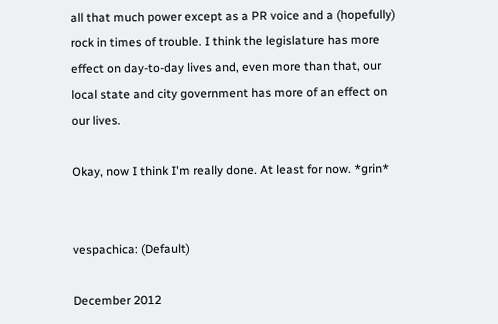all that much power except as a PR voice and a (hopefully) rock in times of trouble. I think the legislature has more effect on day-to-day lives and, even more than that, our local state and city government has more of an effect on our lives.

Okay, now I think I'm really done. At least for now. *grin*


vespachica: (Default)

December 2012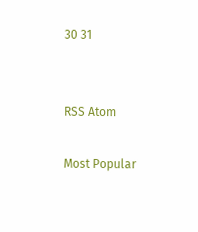30 31


RSS Atom

Most Popular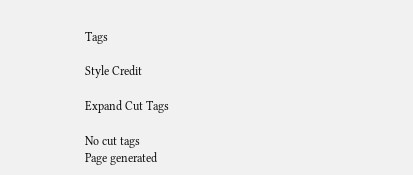Tags

Style Credit

Expand Cut Tags

No cut tags
Page generated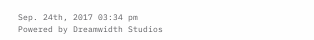Sep. 24th, 2017 03:34 pm
Powered by Dreamwidth Studios